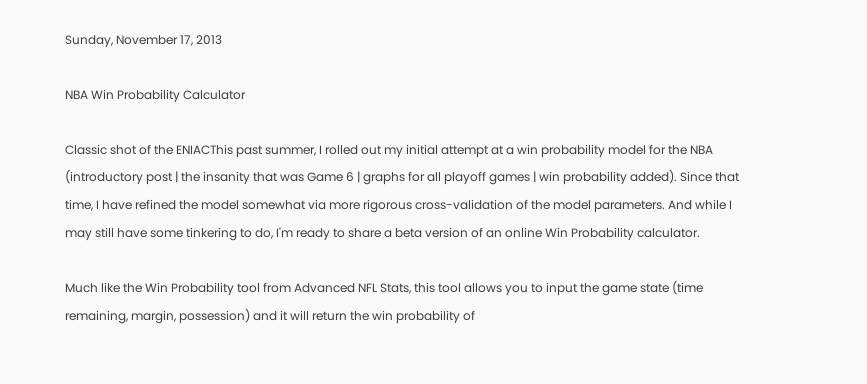Sunday, November 17, 2013

NBA Win Probability Calculator

Classic shot of the ENIACThis past summer, I rolled out my initial attempt at a win probability model for the NBA (introductory post | the insanity that was Game 6 | graphs for all playoff games | win probability added). Since that time, I have refined the model somewhat via more rigorous cross-validation of the model parameters. And while I may still have some tinkering to do, I'm ready to share a beta version of an online Win Probability calculator.

Much like the Win Probability tool from Advanced NFL Stats, this tool allows you to input the game state (time remaining, margin, possession) and it will return the win probability of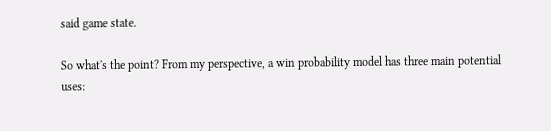said game state.

So what's the point? From my perspective, a win probability model has three main potential uses: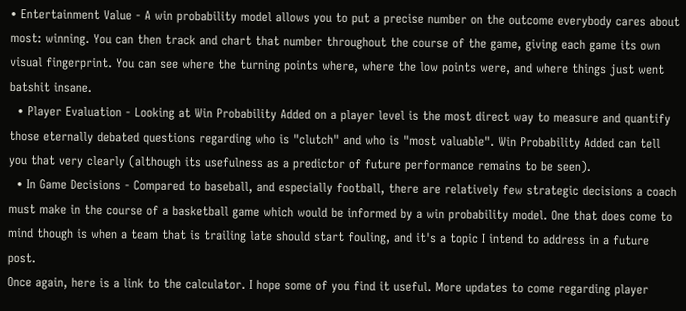• Entertainment Value - A win probability model allows you to put a precise number on the outcome everybody cares about most: winning. You can then track and chart that number throughout the course of the game, giving each game its own visual fingerprint. You can see where the turning points where, where the low points were, and where things just went batshit insane.
  • Player Evaluation - Looking at Win Probability Added on a player level is the most direct way to measure and quantify those eternally debated questions regarding who is "clutch" and who is "most valuable". Win Probability Added can tell you that very clearly (although its usefulness as a predictor of future performance remains to be seen).
  • In Game Decisions - Compared to baseball, and especially football, there are relatively few strategic decisions a coach must make in the course of a basketball game which would be informed by a win probability model. One that does come to mind though is when a team that is trailing late should start fouling, and it's a topic I intend to address in a future post.
Once again, here is a link to the calculator. I hope some of you find it useful. More updates to come regarding player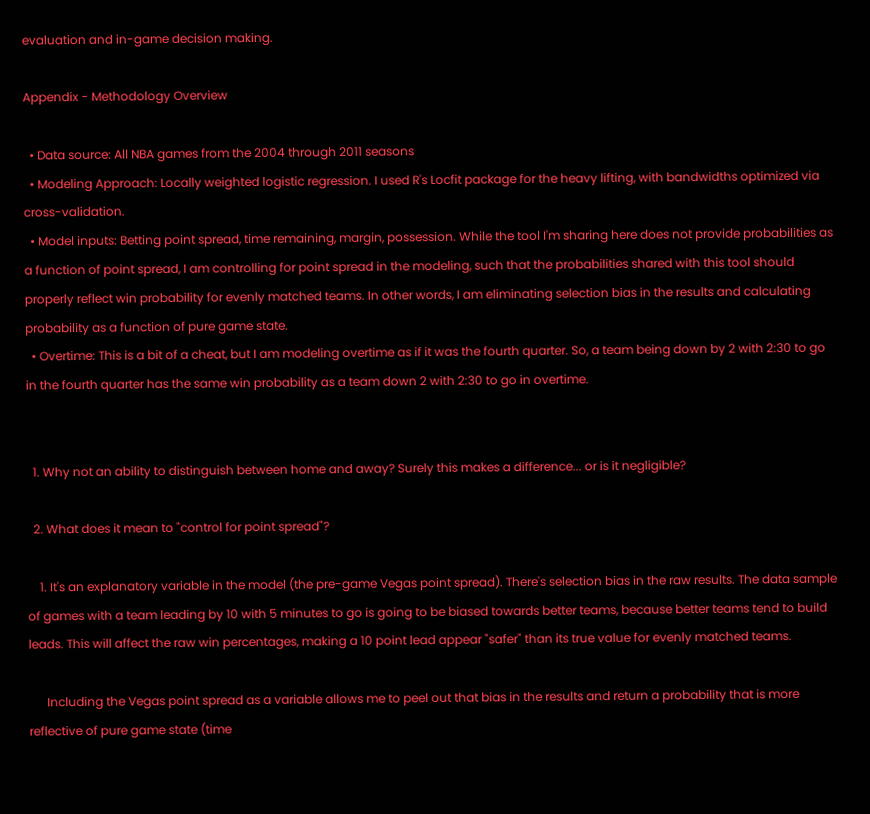evaluation and in-game decision making.

Appendix - Methodology Overview

  • Data source: All NBA games from the 2004 through 2011 seasons
  • Modeling Approach: Locally weighted logistic regression. I used R's Locfit package for the heavy lifting, with bandwidths optimized via cross-validation.
  • Model inputs: Betting point spread, time remaining, margin, possession. While the tool I'm sharing here does not provide probabilities as a function of point spread, I am controlling for point spread in the modeling, such that the probabilities shared with this tool should properly reflect win probability for evenly matched teams. In other words, I am eliminating selection bias in the results and calculating probability as a function of pure game state.
  • Overtime: This is a bit of a cheat, but I am modeling overtime as if it was the fourth quarter. So, a team being down by 2 with 2:30 to go in the fourth quarter has the same win probability as a team down 2 with 2:30 to go in overtime.


  1. Why not an ability to distinguish between home and away? Surely this makes a difference... or is it negligible?

  2. What does it mean to "control for point spread"?

    1. It's an explanatory variable in the model (the pre-game Vegas point spread). There's selection bias in the raw results. The data sample of games with a team leading by 10 with 5 minutes to go is going to be biased towards better teams, because better teams tend to build leads. This will affect the raw win percentages, making a 10 point lead appear "safer" than its true value for evenly matched teams.

      Including the Vegas point spread as a variable allows me to peel out that bias in the results and return a probability that is more reflective of pure game state (time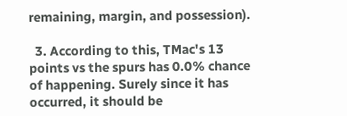remaining, margin, and possession).

  3. According to this, TMac's 13 points vs the spurs has 0.0% chance of happening. Surely since it has occurred, it should be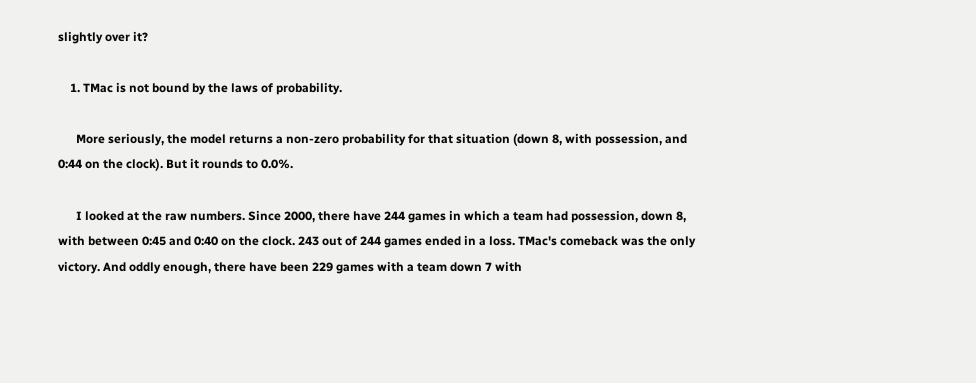slightly over it?

    1. TMac is not bound by the laws of probability.

      More seriously, the model returns a non-zero probability for that situation (down 8, with possession, and 0:44 on the clock). But it rounds to 0.0%.

      I looked at the raw numbers. Since 2000, there have 244 games in which a team had possession, down 8, with between 0:45 and 0:40 on the clock. 243 out of 244 games ended in a loss. TMac's comeback was the only victory. And oddly enough, there have been 229 games with a team down 7 with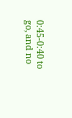0:45-0:40 to go, and no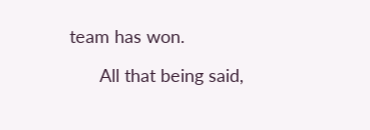team has won.

      All that being said,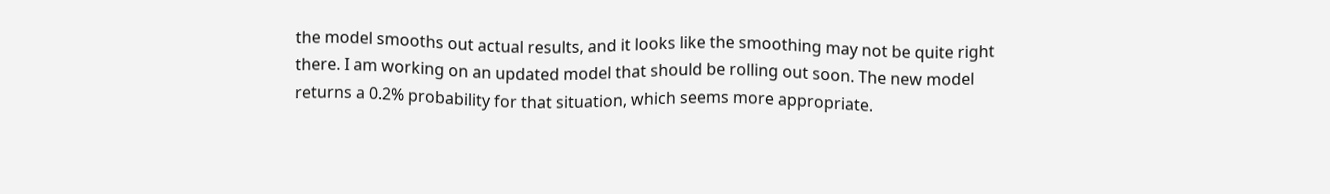the model smooths out actual results, and it looks like the smoothing may not be quite right there. I am working on an updated model that should be rolling out soon. The new model returns a 0.2% probability for that situation, which seems more appropriate.